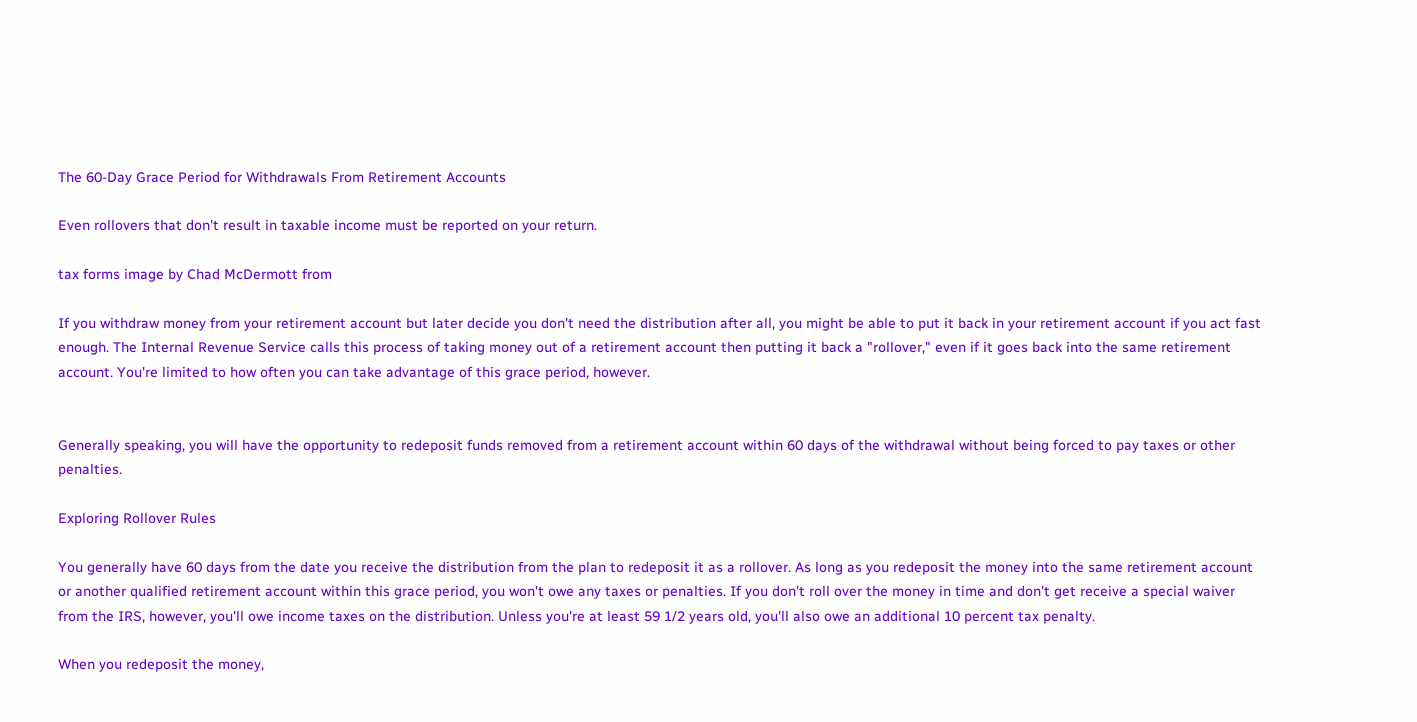The 60-Day Grace Period for Withdrawals From Retirement Accounts

Even rollovers that don't result in taxable income must be reported on your return.

tax forms image by Chad McDermott from

If you withdraw money from your retirement account but later decide you don't need the distribution after all, you might be able to put it back in your retirement account if you act fast enough. The Internal Revenue Service calls this process of taking money out of a retirement account then putting it back a "rollover," even if it goes back into the same retirement account. You're limited to how often you can take advantage of this grace period, however.


Generally speaking, you will have the opportunity to redeposit funds removed from a retirement account within 60 days of the withdrawal without being forced to pay taxes or other penalties.

Exploring Rollover Rules

You generally have 60 days from the date you receive the distribution from the plan to redeposit it as a rollover. As long as you redeposit the money into the same retirement account or another qualified retirement account within this grace period, you won't owe any taxes or penalties. If you don't roll over the money in time and don't get receive a special waiver from the IRS, however, you'll owe income taxes on the distribution. Unless you're at least 59 1/2 years old, you'll also owe an additional 10 percent tax penalty.

When you redeposit the money,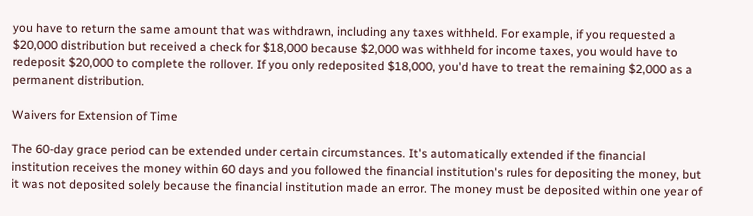you have to return the same amount that was withdrawn, including any taxes withheld. For example, if you requested a $20,000 distribution but received a check for $18,000 because $2,000 was withheld for income taxes, you would have to redeposit $20,000 to complete the rollover. If you only redeposited $18,000, you'd have to treat the remaining $2,000 as a permanent distribution.

Waivers for Extension of Time

The 60-day grace period can be extended under certain circumstances. It's automatically extended if the financial institution receives the money within 60 days and you followed the financial institution's rules for depositing the money, but it was not deposited solely because the financial institution made an error. The money must be deposited within one year of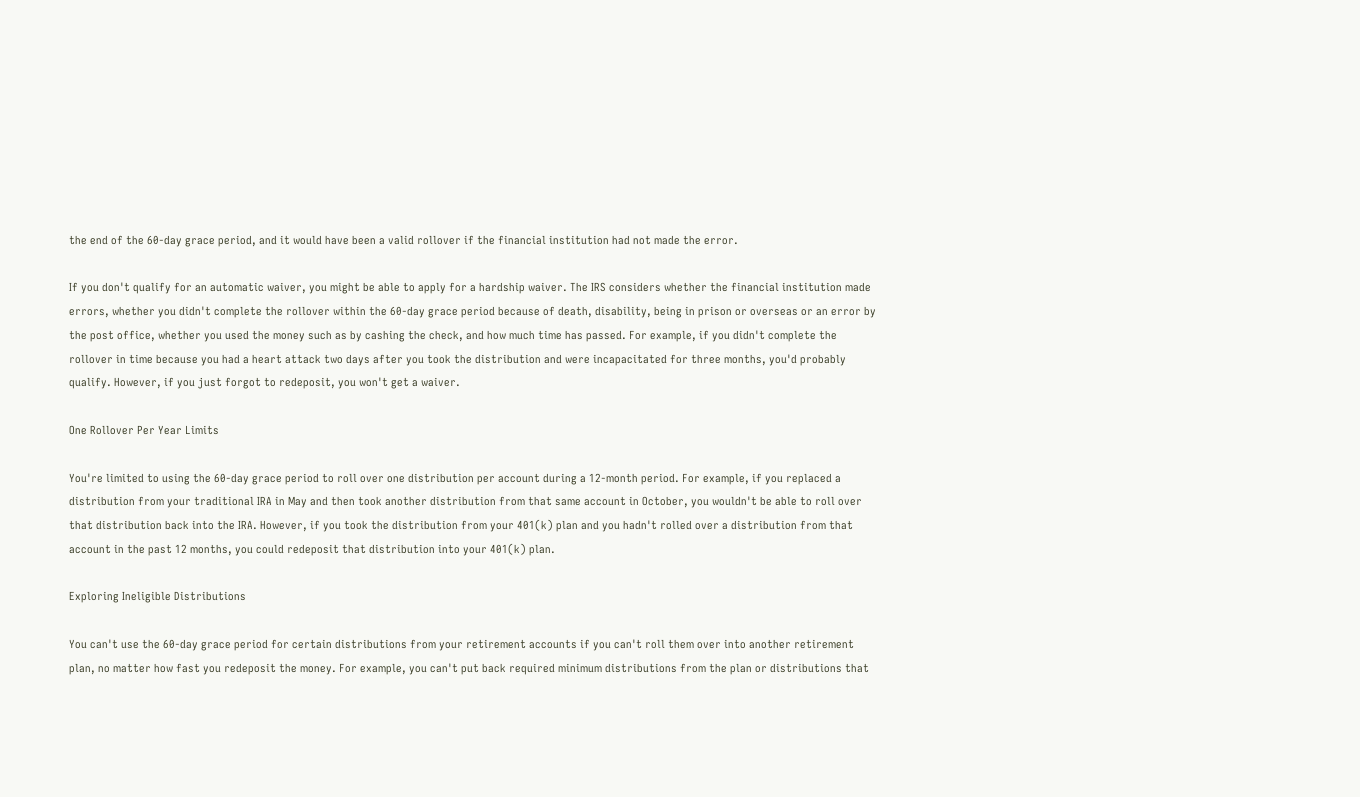the end of the 60-day grace period, and it would have been a valid rollover if the financial institution had not made the error.

If you don't qualify for an automatic waiver, you might be able to apply for a hardship waiver. The IRS considers whether the financial institution made errors, whether you didn't complete the rollover within the 60-day grace period because of death, disability, being in prison or overseas or an error by the post office, whether you used the money such as by cashing the check, and how much time has passed. For example, if you didn't complete the rollover in time because you had a heart attack two days after you took the distribution and were incapacitated for three months, you'd probably qualify. However, if you just forgot to redeposit, you won't get a waiver.

One Rollover Per Year Limits

You're limited to using the 60-day grace period to roll over one distribution per account during a 12-month period. For example, if you replaced a distribution from your traditional IRA in May and then took another distribution from that same account in October, you wouldn't be able to roll over that distribution back into the IRA. However, if you took the distribution from your 401(k) plan and you hadn't rolled over a distribution from that account in the past 12 months, you could redeposit that distribution into your 401(k) plan.

Exploring Ineligible Distributions

You can't use the 60-day grace period for certain distributions from your retirement accounts if you can't roll them over into another retirement plan, no matter how fast you redeposit the money. For example, you can't put back required minimum distributions from the plan or distributions that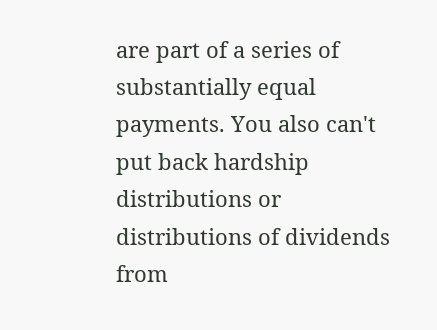are part of a series of substantially equal payments. You also can't put back hardship distributions or distributions of dividends from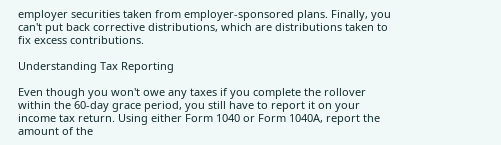employer securities taken from employer-sponsored plans. Finally, you can't put back corrective distributions, which are distributions taken to fix excess contributions.

Understanding Tax Reporting

Even though you won't owe any taxes if you complete the rollover within the 60-day grace period, you still have to report it on your income tax return. Using either Form 1040 or Form 1040A, report the amount of the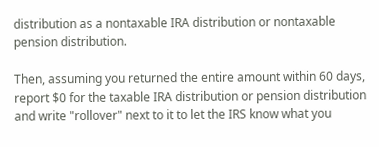distribution as a nontaxable IRA distribution or nontaxable pension distribution.

Then, assuming you returned the entire amount within 60 days, report $0 for the taxable IRA distribution or pension distribution and write "rollover" next to it to let the IRS know what you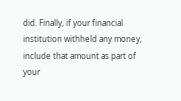did. Finally, if your financial institution withheld any money, include that amount as part of your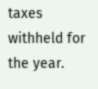taxes withheld for the year.